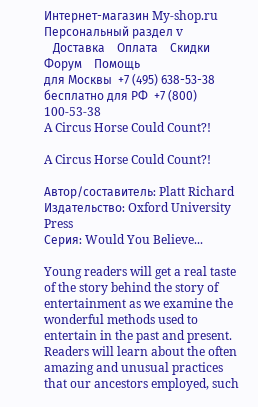Интернет-магазин My-shop.ru
Персональный раздел v
   Доставка    Оплата    Скидки    Форум    Помощь
для Москвы  +7 (495) 638-53-38
бесплатно для РФ  +7 (800) 100-53-38
A Circus Horse Could Count?!

A Circus Horse Could Count?!

Автор/составитель: Platt Richard
Издательство: Oxford University Press
Серия: Would You Believe...

Young readers will get a real taste of the story behind the story of entertainment as we examine the wonderful methods used to entertain in the past and present. Readers will learn about the often amazing and unusual practices that our ancestors employed, such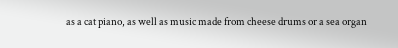as a cat piano, as well as music made from cheese drums or a sea organ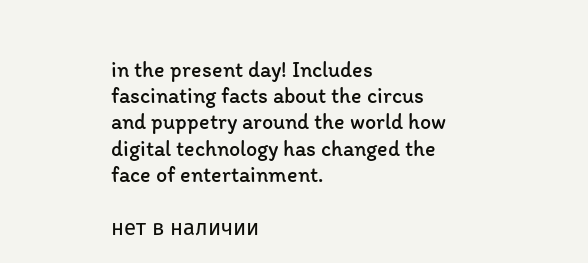in the present day! Includes fascinating facts about the circus and puppetry around the world how digital technology has changed the face of entertainment.

нет в наличии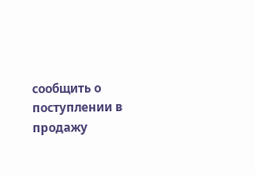сообщить о поступлении в продажу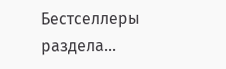Бестселлеры раздела...